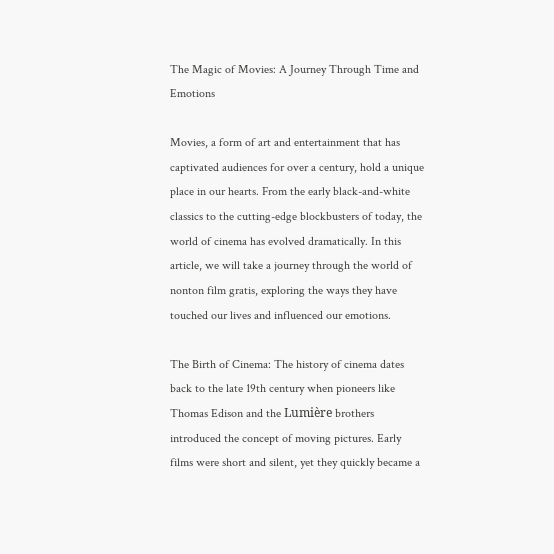The Magic of Movies: A Journey Through Time and Emotions

Movies, a form of art and entertainment that has captivated audiences for over a century, hold a unique place in our hearts. From the early black-and-white classics to the cutting-edge blockbusters of today, the world of cinema has evolved dramatically. In this article, we will take a journey through the world of nonton film gratis, exploring the ways they have touched our lives and influenced our emotions.

The Birth of Cinema: The history of cinema dates back to the late 19th century when pioneers like Thomas Edison and the Lumière brothers introduced the concept of moving pictures. Early films were short and silent, yet they quickly became a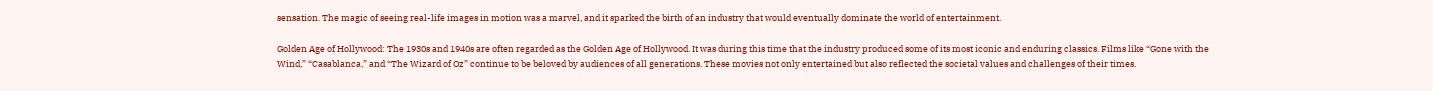sensation. The magic of seeing real-life images in motion was a marvel, and it sparked the birth of an industry that would eventually dominate the world of entertainment.

Golden Age of Hollywood: The 1930s and 1940s are often regarded as the Golden Age of Hollywood. It was during this time that the industry produced some of its most iconic and enduring classics. Films like “Gone with the Wind,” “Casablanca,” and “The Wizard of Oz” continue to be beloved by audiences of all generations. These movies not only entertained but also reflected the societal values and challenges of their times.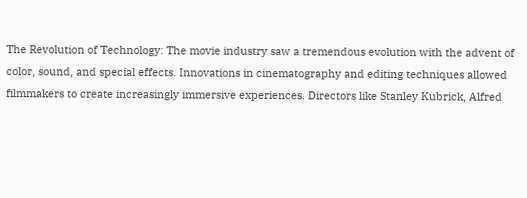The Revolution of Technology: The movie industry saw a tremendous evolution with the advent of color, sound, and special effects. Innovations in cinematography and editing techniques allowed filmmakers to create increasingly immersive experiences. Directors like Stanley Kubrick, Alfred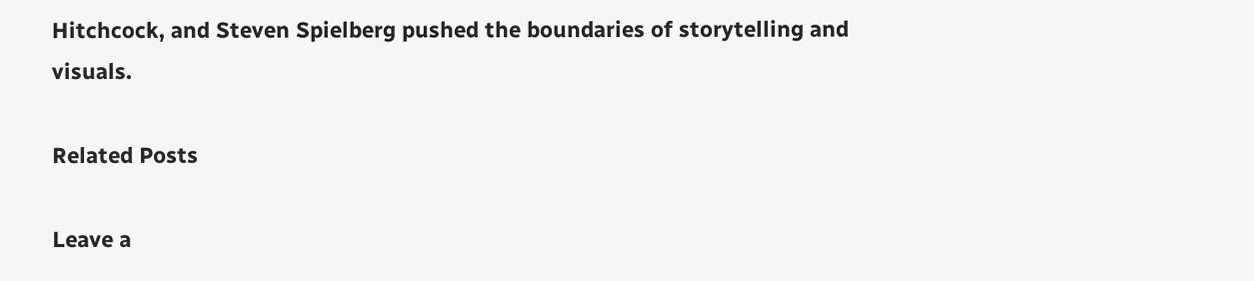Hitchcock, and Steven Spielberg pushed the boundaries of storytelling and visuals.

Related Posts

Leave a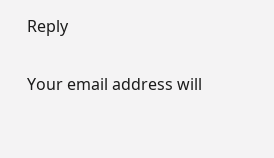Reply

Your email address will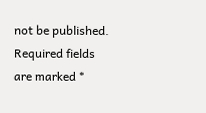not be published. Required fields are marked *